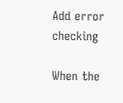Add error checking

When the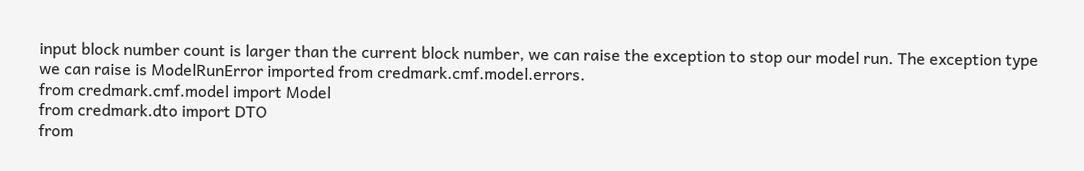input block number count is larger than the current block number, we can raise the exception to stop our model run. The exception type we can raise is ModelRunError imported from credmark.cmf.model.errors.
from credmark.cmf.model import Model
from credmark.dto import DTO
from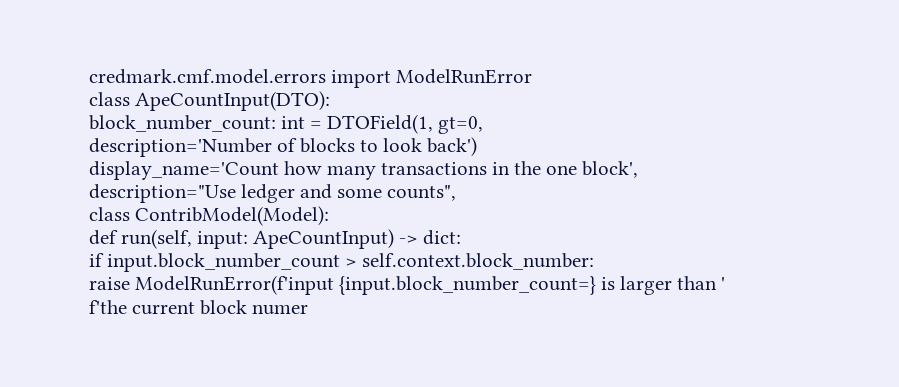credmark.cmf.model.errors import ModelRunError
class ApeCountInput(DTO):
block_number_count: int = DTOField(1, gt=0,
description='Number of blocks to look back')
display_name='Count how many transactions in the one block',
description="Use ledger and some counts",
class ContribModel(Model):
def run(self, input: ApeCountInput) -> dict:
if input.block_number_count > self.context.block_number:
raise ModelRunError(f'input {input.block_number_count=} is larger than '
f'the current block numer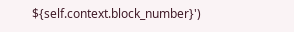${self.context.block_number}')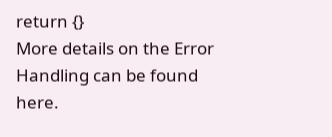return {}
More details on the Error Handling can be found here.